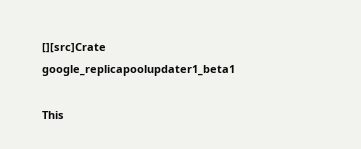[][src]Crate google_replicapoolupdater1_beta1

This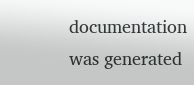documentation was generated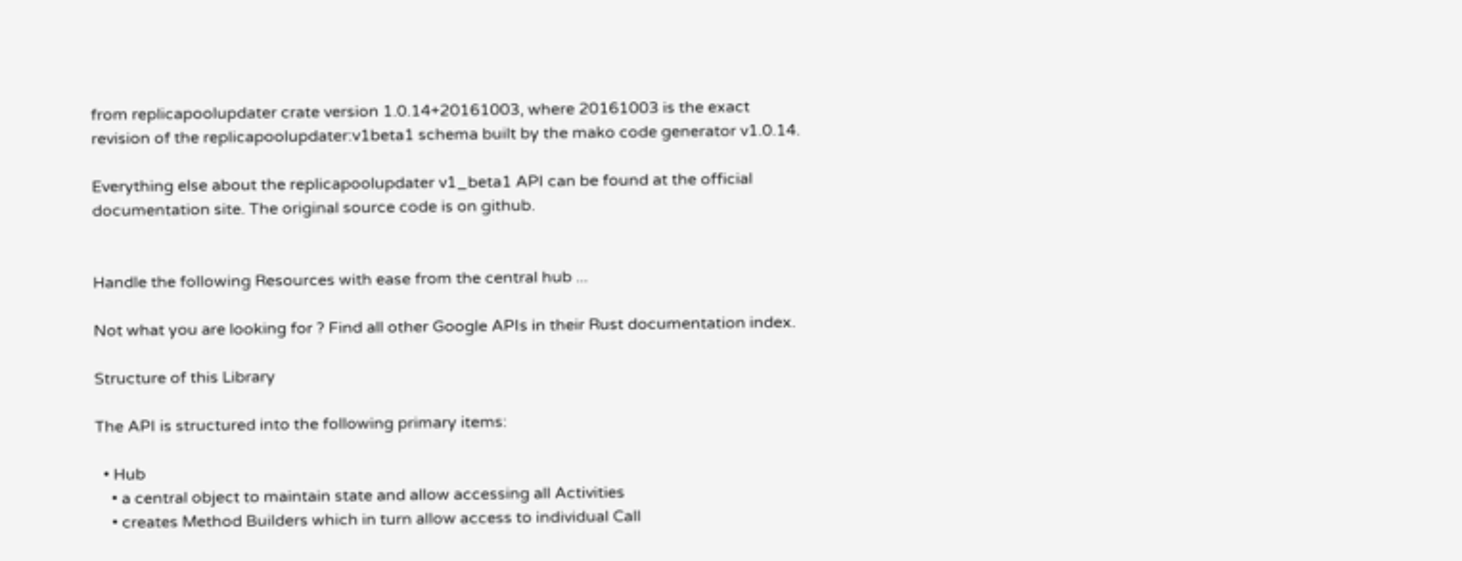from replicapoolupdater crate version 1.0.14+20161003, where 20161003 is the exact revision of the replicapoolupdater:v1beta1 schema built by the mako code generator v1.0.14.

Everything else about the replicapoolupdater v1_beta1 API can be found at the official documentation site. The original source code is on github.


Handle the following Resources with ease from the central hub ...

Not what you are looking for ? Find all other Google APIs in their Rust documentation index.

Structure of this Library

The API is structured into the following primary items:

  • Hub
    • a central object to maintain state and allow accessing all Activities
    • creates Method Builders which in turn allow access to individual Call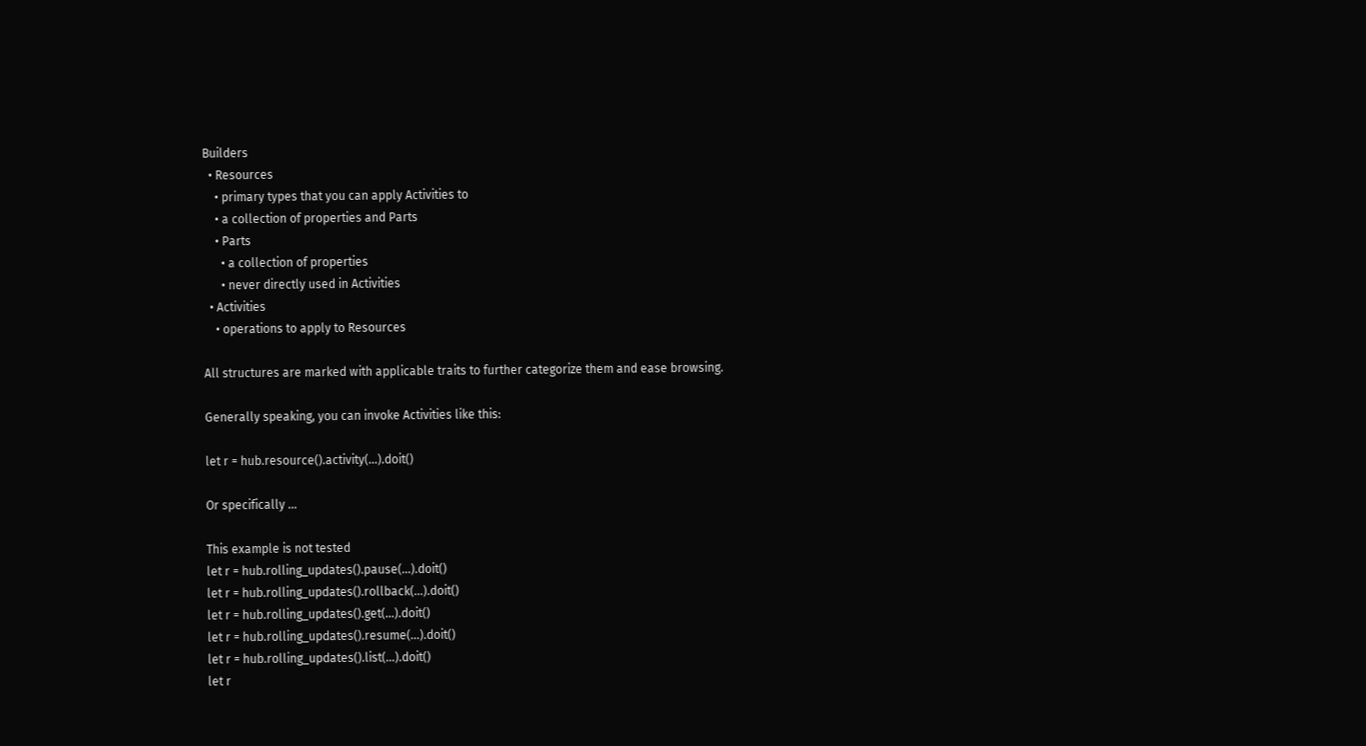Builders
  • Resources
    • primary types that you can apply Activities to
    • a collection of properties and Parts
    • Parts
      • a collection of properties
      • never directly used in Activities
  • Activities
    • operations to apply to Resources

All structures are marked with applicable traits to further categorize them and ease browsing.

Generally speaking, you can invoke Activities like this:

let r = hub.resource().activity(...).doit()

Or specifically ...

This example is not tested
let r = hub.rolling_updates().pause(...).doit()
let r = hub.rolling_updates().rollback(...).doit()
let r = hub.rolling_updates().get(...).doit()
let r = hub.rolling_updates().resume(...).doit()
let r = hub.rolling_updates().list(...).doit()
let r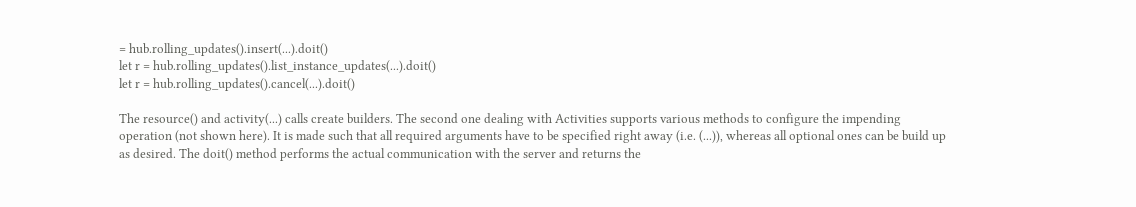= hub.rolling_updates().insert(...).doit()
let r = hub.rolling_updates().list_instance_updates(...).doit()
let r = hub.rolling_updates().cancel(...).doit()

The resource() and activity(...) calls create builders. The second one dealing with Activities supports various methods to configure the impending operation (not shown here). It is made such that all required arguments have to be specified right away (i.e. (...)), whereas all optional ones can be build up as desired. The doit() method performs the actual communication with the server and returns the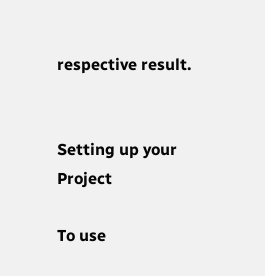respective result.


Setting up your Project

To use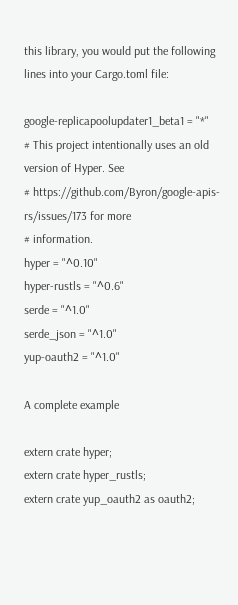this library, you would put the following lines into your Cargo.toml file:

google-replicapoolupdater1_beta1 = "*"
# This project intentionally uses an old version of Hyper. See
# https://github.com/Byron/google-apis-rs/issues/173 for more
# information.
hyper = "^0.10"
hyper-rustls = "^0.6"
serde = "^1.0"
serde_json = "^1.0"
yup-oauth2 = "^1.0"

A complete example

extern crate hyper;
extern crate hyper_rustls;
extern crate yup_oauth2 as oauth2;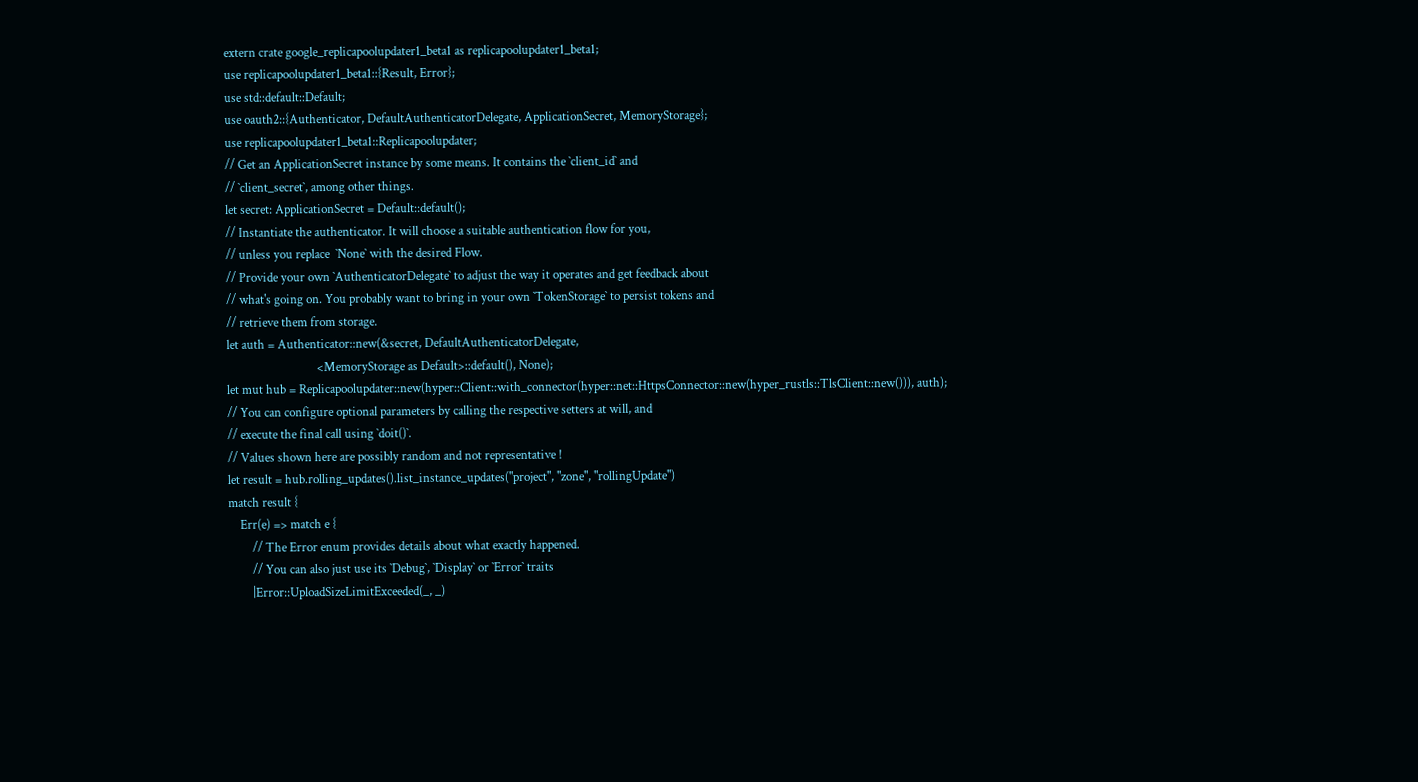extern crate google_replicapoolupdater1_beta1 as replicapoolupdater1_beta1;
use replicapoolupdater1_beta1::{Result, Error};
use std::default::Default;
use oauth2::{Authenticator, DefaultAuthenticatorDelegate, ApplicationSecret, MemoryStorage};
use replicapoolupdater1_beta1::Replicapoolupdater;
// Get an ApplicationSecret instance by some means. It contains the `client_id` and
// `client_secret`, among other things.
let secret: ApplicationSecret = Default::default();
// Instantiate the authenticator. It will choose a suitable authentication flow for you,
// unless you replace  `None` with the desired Flow.
// Provide your own `AuthenticatorDelegate` to adjust the way it operates and get feedback about
// what's going on. You probably want to bring in your own `TokenStorage` to persist tokens and
// retrieve them from storage.
let auth = Authenticator::new(&secret, DefaultAuthenticatorDelegate,
                              <MemoryStorage as Default>::default(), None);
let mut hub = Replicapoolupdater::new(hyper::Client::with_connector(hyper::net::HttpsConnector::new(hyper_rustls::TlsClient::new())), auth);
// You can configure optional parameters by calling the respective setters at will, and
// execute the final call using `doit()`.
// Values shown here are possibly random and not representative !
let result = hub.rolling_updates().list_instance_updates("project", "zone", "rollingUpdate")
match result {
    Err(e) => match e {
        // The Error enum provides details about what exactly happened.
        // You can also just use its `Debug`, `Display` or `Error` traits
        |Error::UploadSizeLimitExceeded(_, _)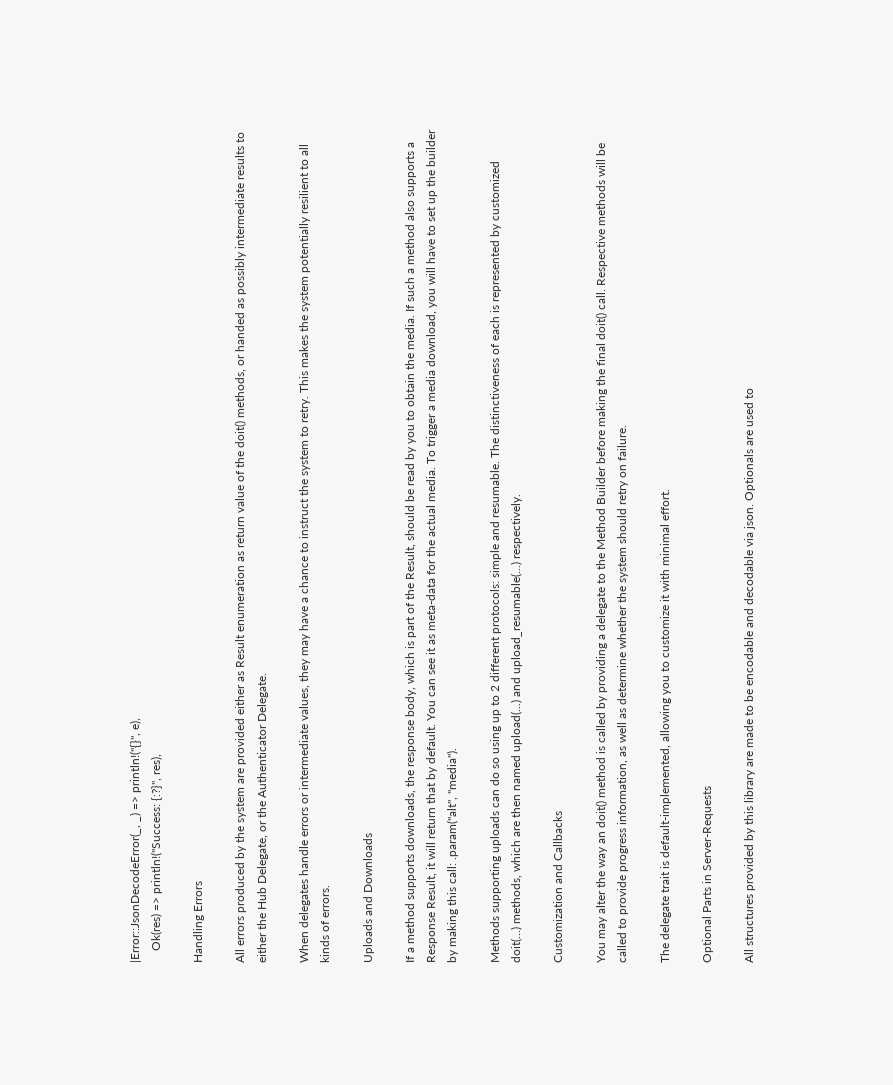|Error::JsonDecodeError(_, _) => println!("{}", e),
    Ok(res) => println!("Success: {:?}", res),

Handling Errors

All errors produced by the system are provided either as Result enumeration as return value of the doit() methods, or handed as possibly intermediate results to either the Hub Delegate, or the Authenticator Delegate.

When delegates handle errors or intermediate values, they may have a chance to instruct the system to retry. This makes the system potentially resilient to all kinds of errors.

Uploads and Downloads

If a method supports downloads, the response body, which is part of the Result, should be read by you to obtain the media. If such a method also supports a Response Result, it will return that by default. You can see it as meta-data for the actual media. To trigger a media download, you will have to set up the builder by making this call: .param("alt", "media").

Methods supporting uploads can do so using up to 2 different protocols: simple and resumable. The distinctiveness of each is represented by customized doit(...) methods, which are then named upload(...) and upload_resumable(...) respectively.

Customization and Callbacks

You may alter the way an doit() method is called by providing a delegate to the Method Builder before making the final doit() call. Respective methods will be called to provide progress information, as well as determine whether the system should retry on failure.

The delegate trait is default-implemented, allowing you to customize it with minimal effort.

Optional Parts in Server-Requests

All structures provided by this library are made to be encodable and decodable via json. Optionals are used to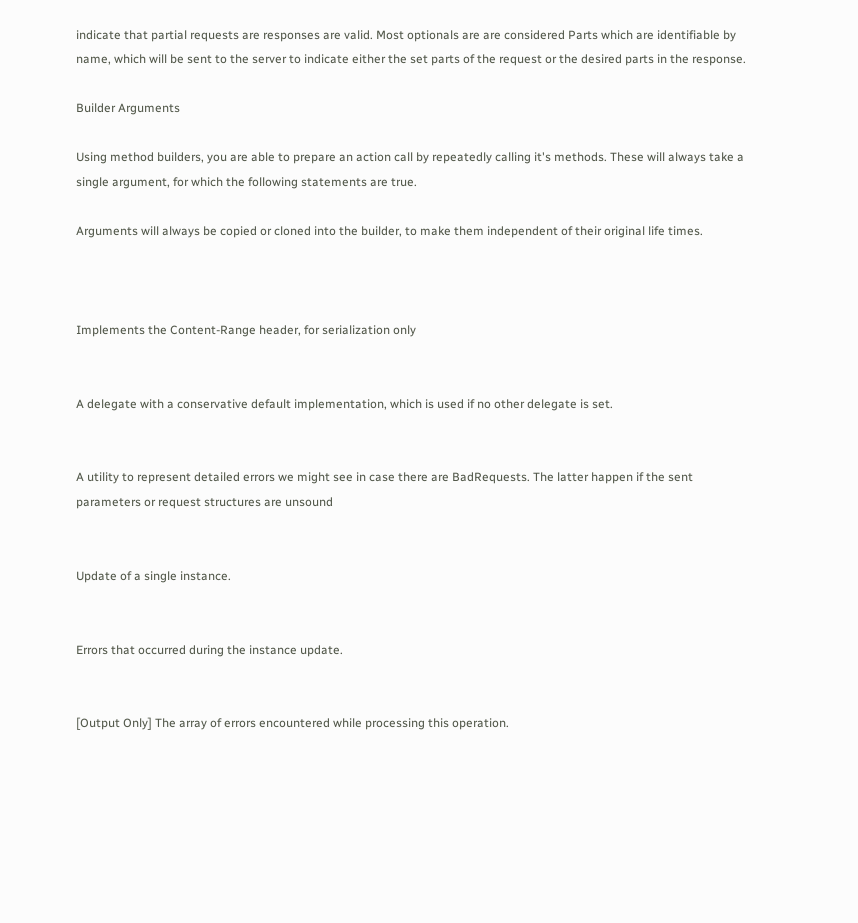indicate that partial requests are responses are valid. Most optionals are are considered Parts which are identifiable by name, which will be sent to the server to indicate either the set parts of the request or the desired parts in the response.

Builder Arguments

Using method builders, you are able to prepare an action call by repeatedly calling it's methods. These will always take a single argument, for which the following statements are true.

Arguments will always be copied or cloned into the builder, to make them independent of their original life times.



Implements the Content-Range header, for serialization only


A delegate with a conservative default implementation, which is used if no other delegate is set.


A utility to represent detailed errors we might see in case there are BadRequests. The latter happen if the sent parameters or request structures are unsound


Update of a single instance.


Errors that occurred during the instance update.


[Output Only] The array of errors encountered while processing this operation.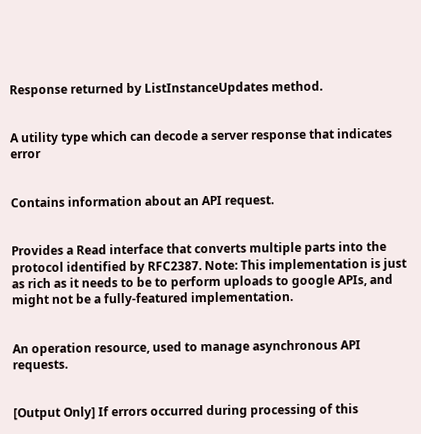Response returned by ListInstanceUpdates method.


A utility type which can decode a server response that indicates error


Contains information about an API request.


Provides a Read interface that converts multiple parts into the protocol identified by RFC2387. Note: This implementation is just as rich as it needs to be to perform uploads to google APIs, and might not be a fully-featured implementation.


An operation resource, used to manage asynchronous API requests.


[Output Only] If errors occurred during processing of this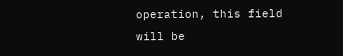operation, this field will be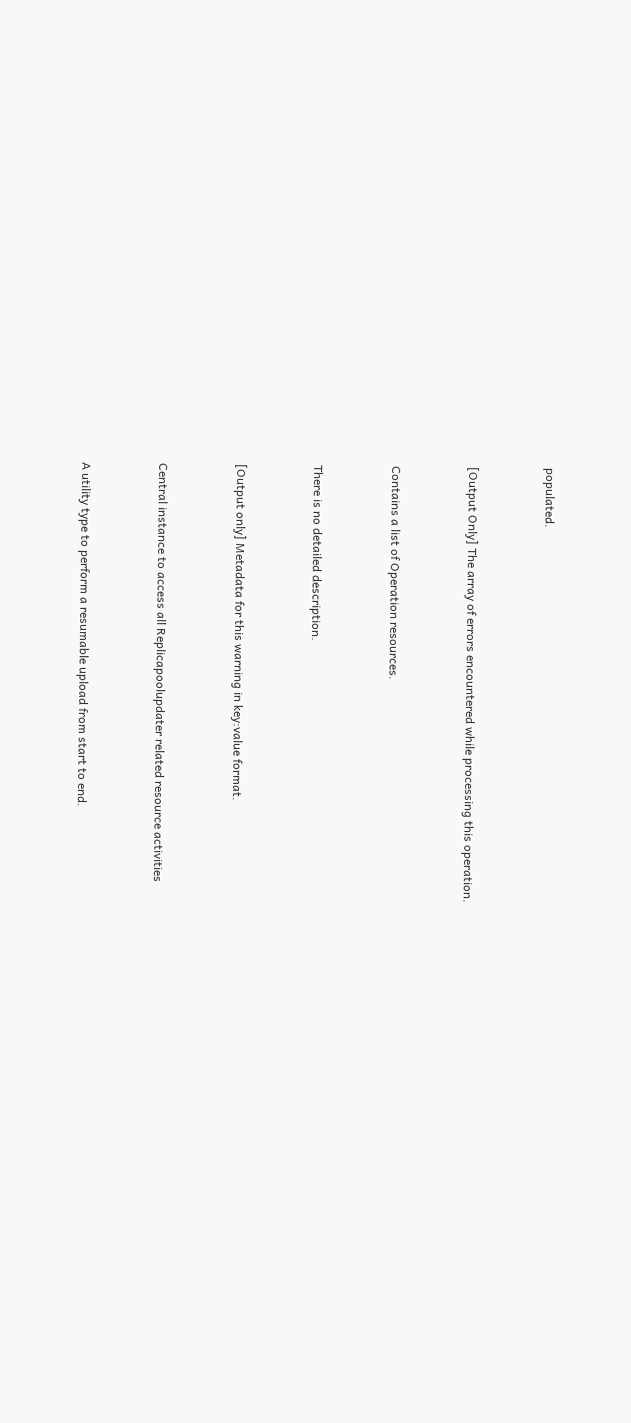populated.


[Output Only] The array of errors encountered while processing this operation.


Contains a list of Operation resources.


There is no detailed description.


[Output only] Metadata for this warning in key:value format.


Central instance to access all Replicapoolupdater related resource activities


A utility type to perform a resumable upload from start to end.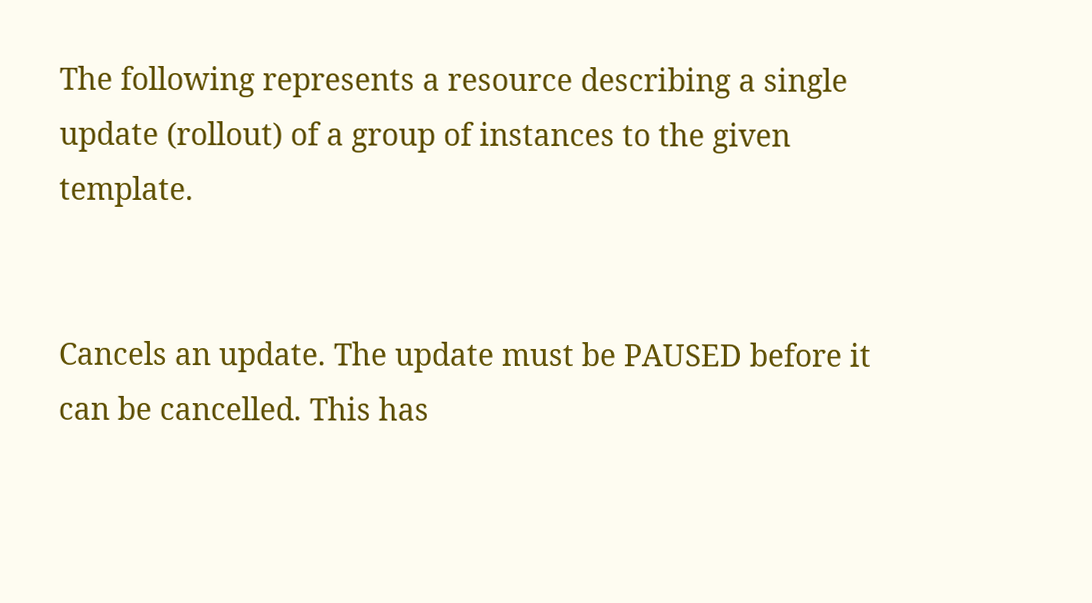The following represents a resource describing a single update (rollout) of a group of instances to the given template.


Cancels an update. The update must be PAUSED before it can be cancelled. This has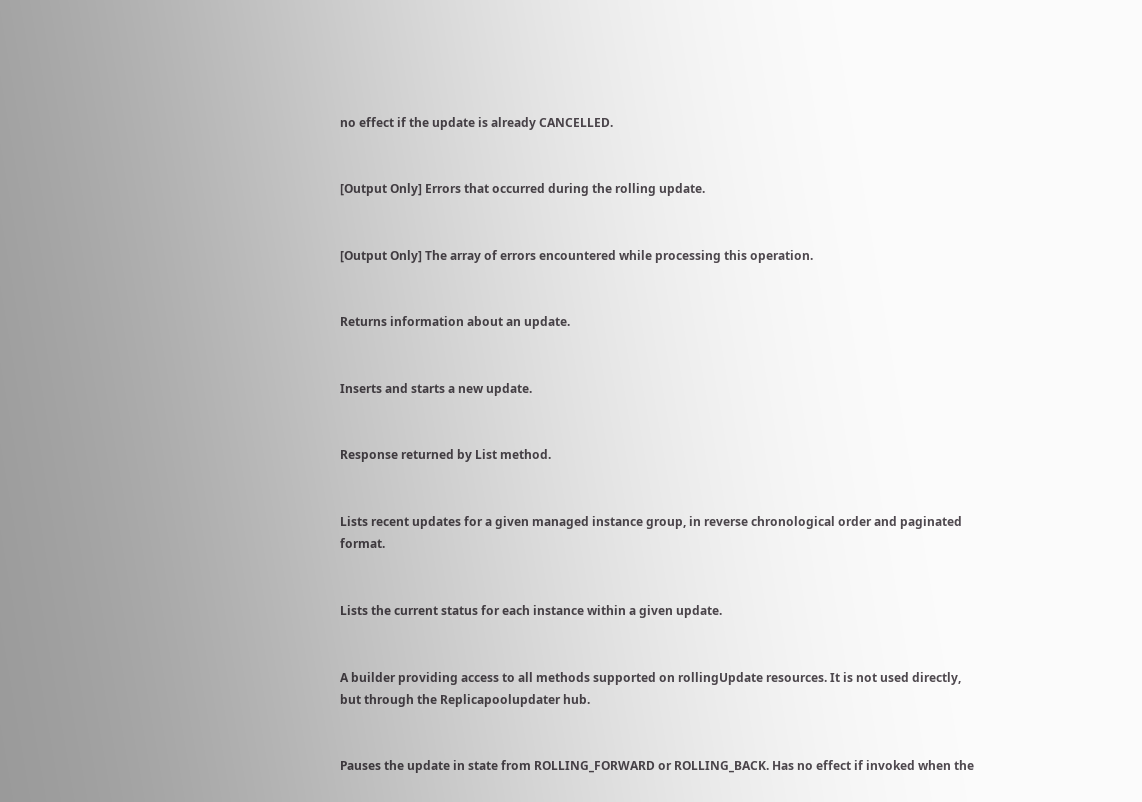no effect if the update is already CANCELLED.


[Output Only] Errors that occurred during the rolling update.


[Output Only] The array of errors encountered while processing this operation.


Returns information about an update.


Inserts and starts a new update.


Response returned by List method.


Lists recent updates for a given managed instance group, in reverse chronological order and paginated format.


Lists the current status for each instance within a given update.


A builder providing access to all methods supported on rollingUpdate resources. It is not used directly, but through the Replicapoolupdater hub.


Pauses the update in state from ROLLING_FORWARD or ROLLING_BACK. Has no effect if invoked when the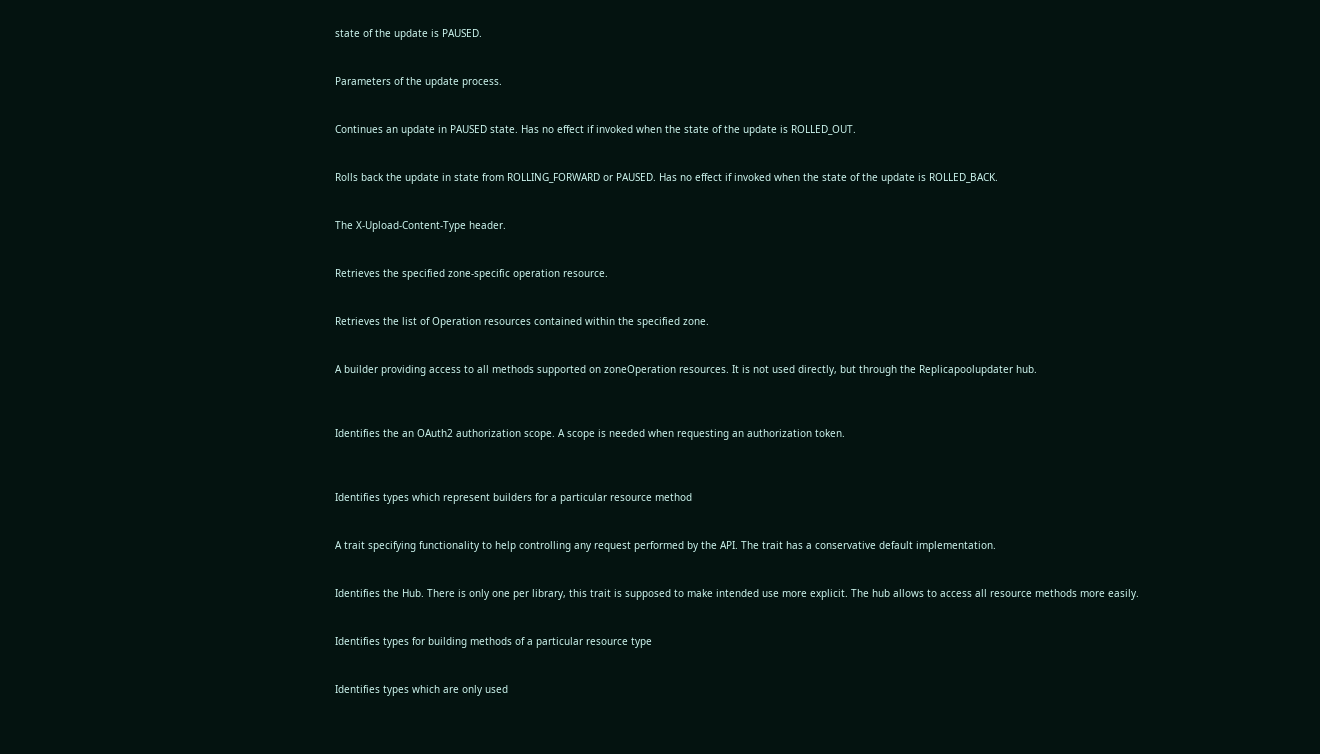state of the update is PAUSED.


Parameters of the update process.


Continues an update in PAUSED state. Has no effect if invoked when the state of the update is ROLLED_OUT.


Rolls back the update in state from ROLLING_FORWARD or PAUSED. Has no effect if invoked when the state of the update is ROLLED_BACK.


The X-Upload-Content-Type header.


Retrieves the specified zone-specific operation resource.


Retrieves the list of Operation resources contained within the specified zone.


A builder providing access to all methods supported on zoneOperation resources. It is not used directly, but through the Replicapoolupdater hub.



Identifies the an OAuth2 authorization scope. A scope is needed when requesting an authorization token.



Identifies types which represent builders for a particular resource method


A trait specifying functionality to help controlling any request performed by the API. The trait has a conservative default implementation.


Identifies the Hub. There is only one per library, this trait is supposed to make intended use more explicit. The hub allows to access all resource methods more easily.


Identifies types for building methods of a particular resource type


Identifies types which are only used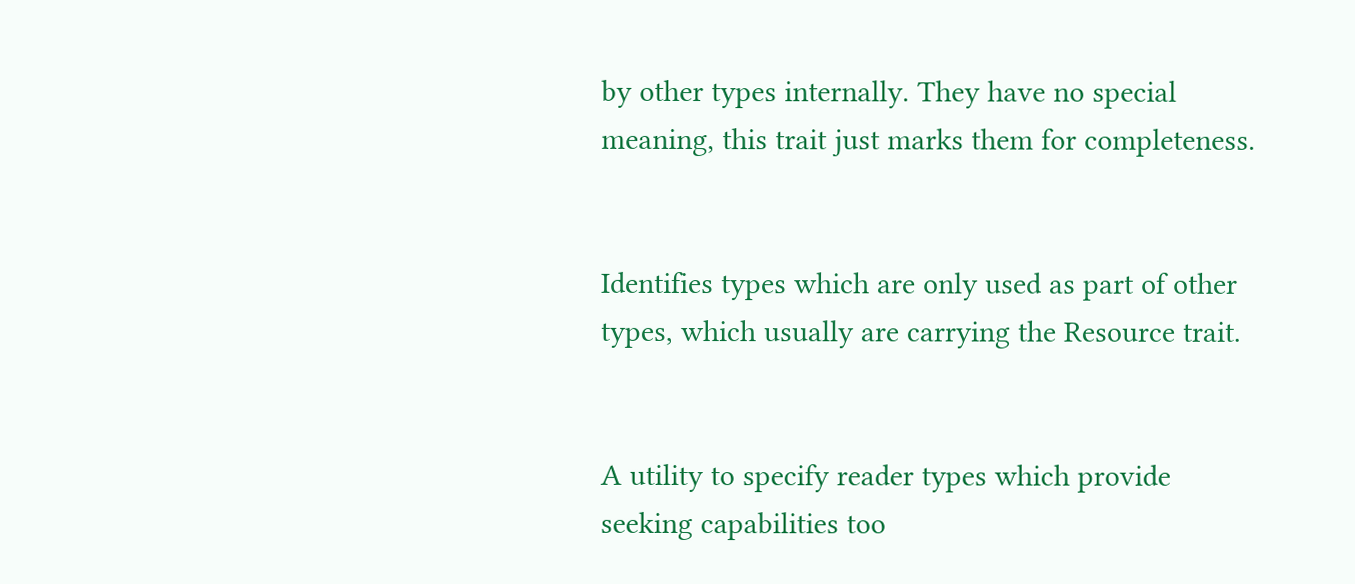by other types internally. They have no special meaning, this trait just marks them for completeness.


Identifies types which are only used as part of other types, which usually are carrying the Resource trait.


A utility to specify reader types which provide seeking capabilities too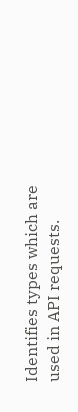Identifies types which are used in API requests.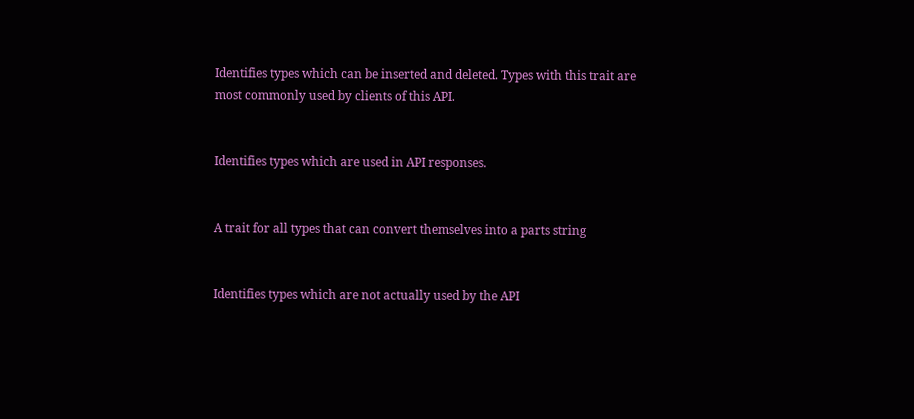Identifies types which can be inserted and deleted. Types with this trait are most commonly used by clients of this API.


Identifies types which are used in API responses.


A trait for all types that can convert themselves into a parts string


Identifies types which are not actually used by the API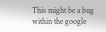This might be a bug within the google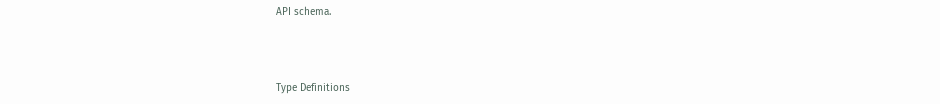API schema.



Type Definitions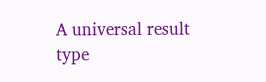A universal result type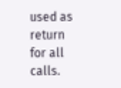used as return for all calls.